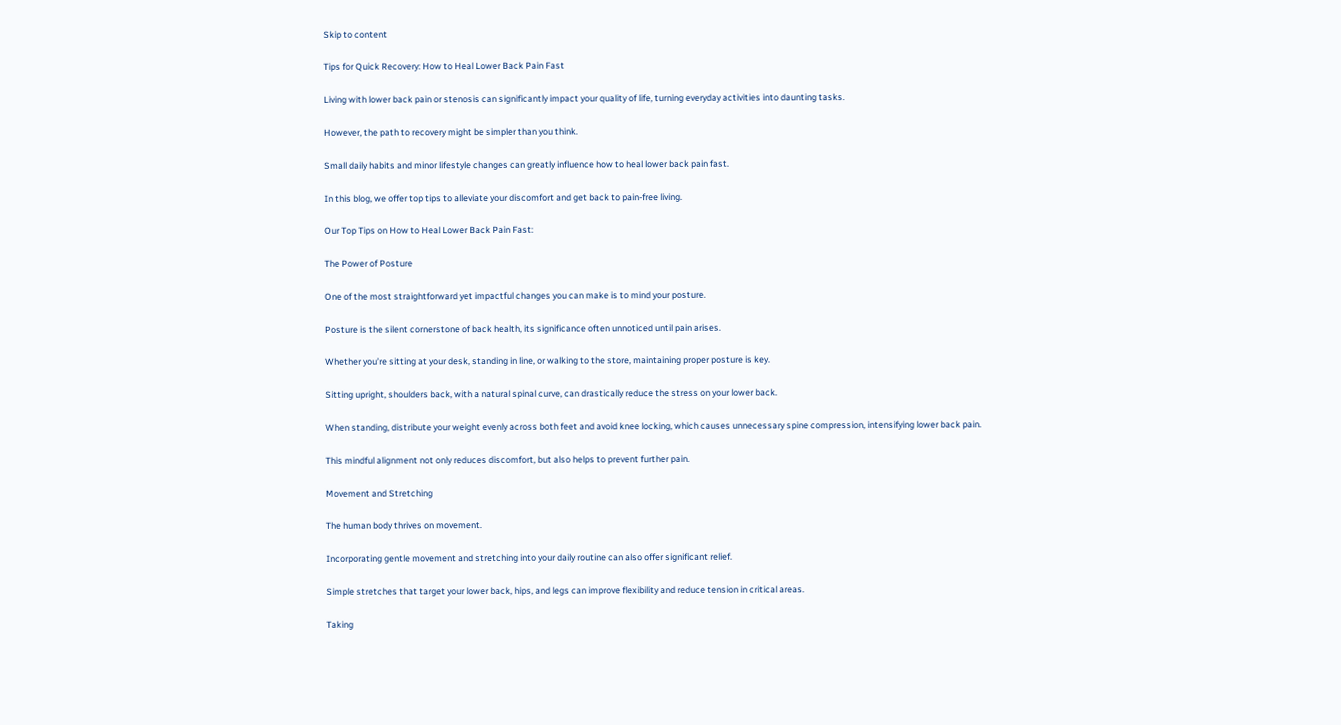Skip to content

Tips for Quick Recovery: How to Heal Lower Back Pain Fast

Living with lower back pain or stenosis can significantly impact your quality of life, turning everyday activities into daunting tasks.

However, the path to recovery might be simpler than you think.

Small daily habits and minor lifestyle changes can greatly influence how to heal lower back pain fast.

In this blog, we offer top tips to alleviate your discomfort and get back to pain-free living.

Our Top Tips on How to Heal Lower Back Pain Fast:

The Power of Posture

One of the most straightforward yet impactful changes you can make is to mind your posture.

Posture is the silent cornerstone of back health, its significance often unnoticed until pain arises.

Whether you’re sitting at your desk, standing in line, or walking to the store, maintaining proper posture is key.

Sitting upright, shoulders back, with a natural spinal curve, can drastically reduce the stress on your lower back.

When standing, distribute your weight evenly across both feet and avoid knee locking, which causes unnecessary spine compression, intensifying lower back pain.

This mindful alignment not only reduces discomfort, but also helps to prevent further pain.

Movement and Stretching

The human body thrives on movement.

Incorporating gentle movement and stretching into your daily routine can also offer significant relief.

Simple stretches that target your lower back, hips, and legs can improve flexibility and reduce tension in critical areas.

Taking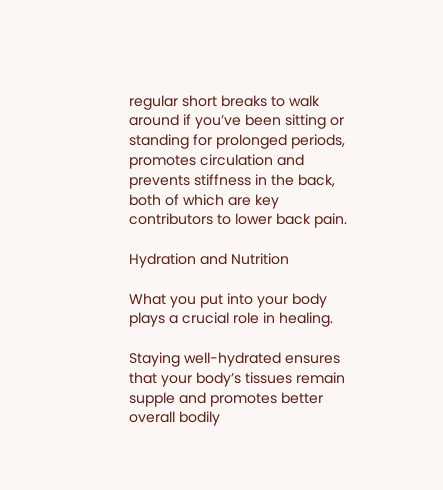regular short breaks to walk around if you’ve been sitting or standing for prolonged periods, promotes circulation and prevents stiffness in the back, both of which are key contributors to lower back pain.

Hydration and Nutrition

What you put into your body plays a crucial role in healing.

Staying well-hydrated ensures that your body’s tissues remain supple and promotes better overall bodily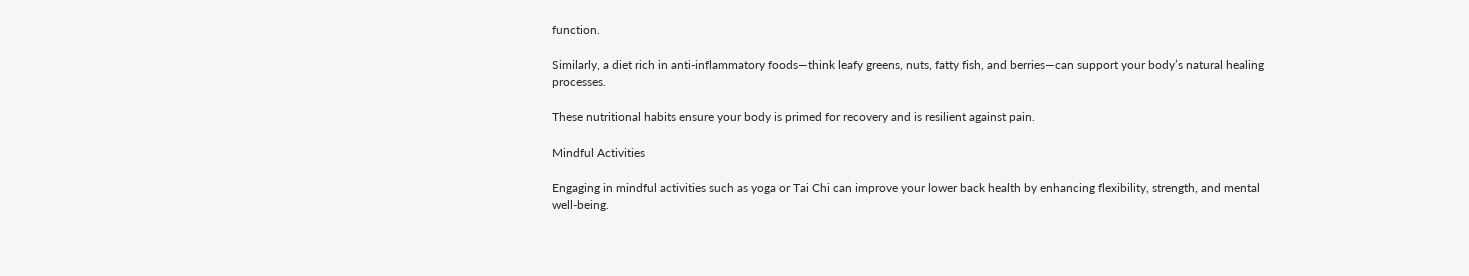function.

Similarly, a diet rich in anti-inflammatory foods—think leafy greens, nuts, fatty fish, and berries—can support your body’s natural healing processes.

These nutritional habits ensure your body is primed for recovery and is resilient against pain.

Mindful Activities

Engaging in mindful activities such as yoga or Tai Chi can improve your lower back health by enhancing flexibility, strength, and mental well-being.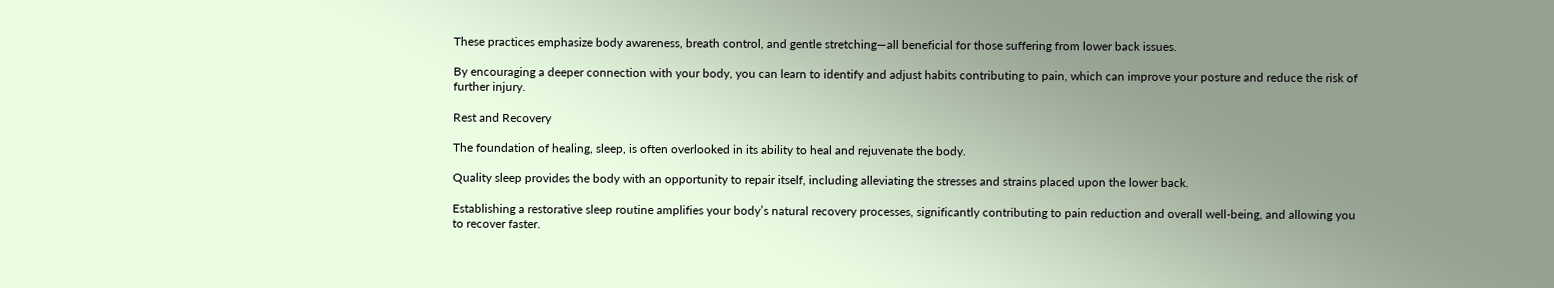These practices emphasize body awareness, breath control, and gentle stretching—all beneficial for those suffering from lower back issues.

By encouraging a deeper connection with your body, you can learn to identify and adjust habits contributing to pain, which can improve your posture and reduce the risk of further injury.

Rest and Recovery

The foundation of healing, sleep, is often overlooked in its ability to heal and rejuvenate the body.

Quality sleep provides the body with an opportunity to repair itself, including alleviating the stresses and strains placed upon the lower back.

Establishing a restorative sleep routine amplifies your body’s natural recovery processes, significantly contributing to pain reduction and overall well-being, and allowing you to recover faster.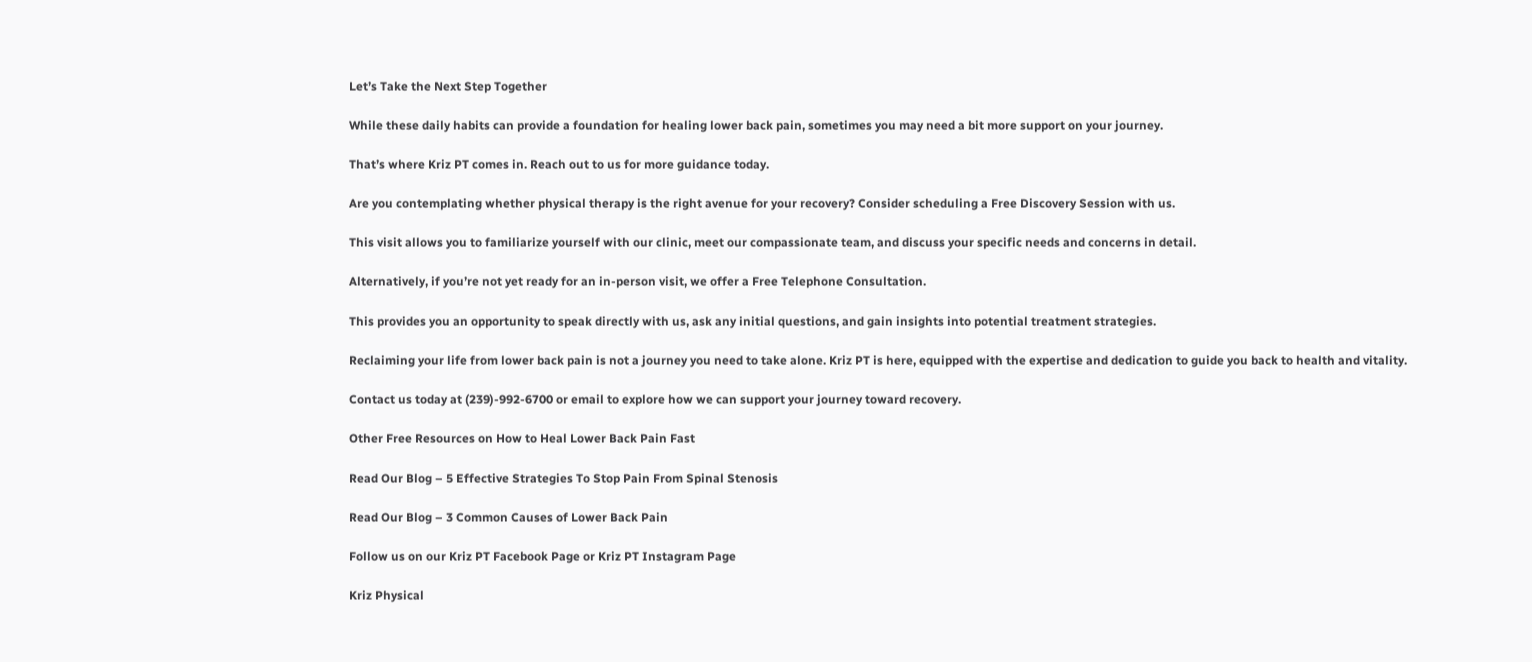Let’s Take the Next Step Together

While these daily habits can provide a foundation for healing lower back pain, sometimes you may need a bit more support on your journey.

That’s where Kriz PT comes in. Reach out to us for more guidance today.

Are you contemplating whether physical therapy is the right avenue for your recovery? Consider scheduling a Free Discovery Session with us.

This visit allows you to familiarize yourself with our clinic, meet our compassionate team, and discuss your specific needs and concerns in detail.

Alternatively, if you’re not yet ready for an in-person visit, we offer a Free Telephone Consultation.

This provides you an opportunity to speak directly with us, ask any initial questions, and gain insights into potential treatment strategies.

Reclaiming your life from lower back pain is not a journey you need to take alone. Kriz PT is here, equipped with the expertise and dedication to guide you back to health and vitality.

Contact us today at (239)-992-6700 or email to explore how we can support your journey toward recovery.

Other Free Resources on How to Heal Lower Back Pain Fast

Read Our Blog – 5 Effective Strategies To Stop Pain From Spinal Stenosis

Read Our Blog – 3 Common Causes of Lower Back Pain

Follow us on our Kriz PT Facebook Page or Kriz PT Instagram Page

Kriz Physical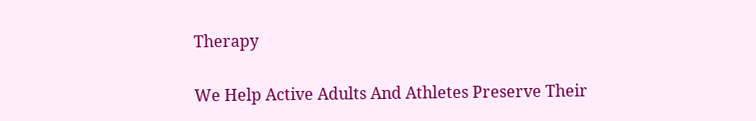Therapy

We Help Active Adults And Athletes Preserve Their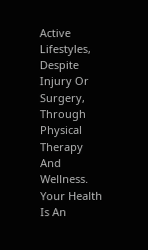Active Lifestyles, Despite Injury Or Surgery, Through Physical Therapy And Wellness. Your Health Is An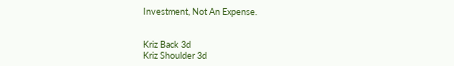Investment, Not An Expense.


Kriz Back 3d
Kriz Shoulder 3d